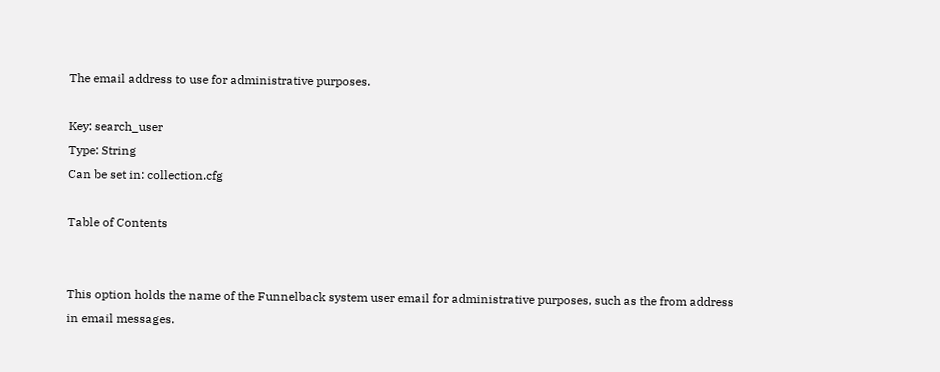The email address to use for administrative purposes.

Key: search_user
Type: String
Can be set in: collection.cfg

Table of Contents


This option holds the name of the Funnelback system user email for administrative purposes, such as the from address in email messages.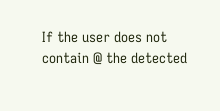If the user does not contain @ the detected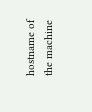hostname of the machine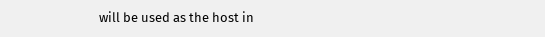will be used as the host in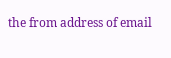the from address of email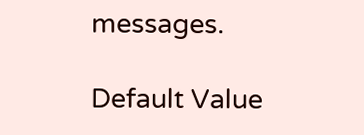messages.

Default Value